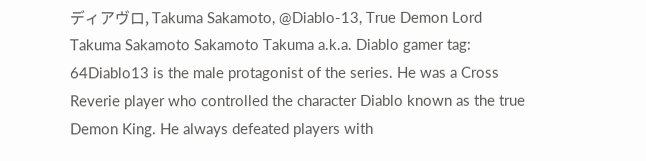ディアヴロ, Takuma Sakamoto, @Diablo-13, True Demon Lord
Takuma Sakamoto Sakamoto Takuma a.k.a. Diablo gamer tag: 64Diablo13 is the male protagonist of the series. He was a Cross Reverie player who controlled the character Diablo known as the true Demon King. He always defeated players with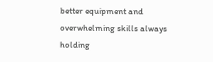better equipment and overwhelming skills always holding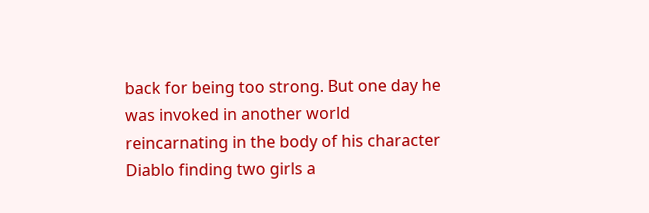back for being too strong. But one day he was invoked in another world reincarnating in the body of his character Diablo finding two girls a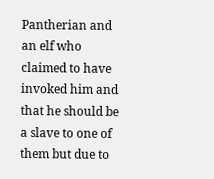Pantherian and an elf who claimed to have invoked him and that he should be a slave to one of them but due to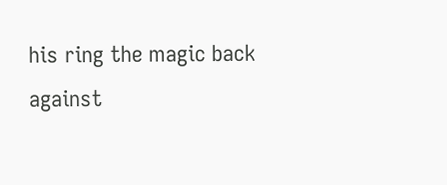his ring the magic back against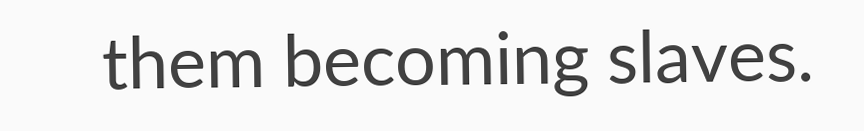them becoming slaves.